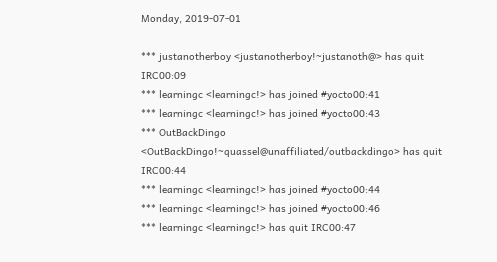Monday, 2019-07-01

*** justanotherboy <justanotherboy!~justanoth@> has quit IRC00:09
*** learningc <learningc!> has joined #yocto00:41
*** learningc <learningc!> has joined #yocto00:43
*** OutBackDingo <OutBackDingo!~quassel@unaffiliated/outbackdingo> has quit IRC00:44
*** learningc <learningc!> has joined #yocto00:44
*** learningc <learningc!> has joined #yocto00:46
*** learningc <learningc!> has quit IRC00:47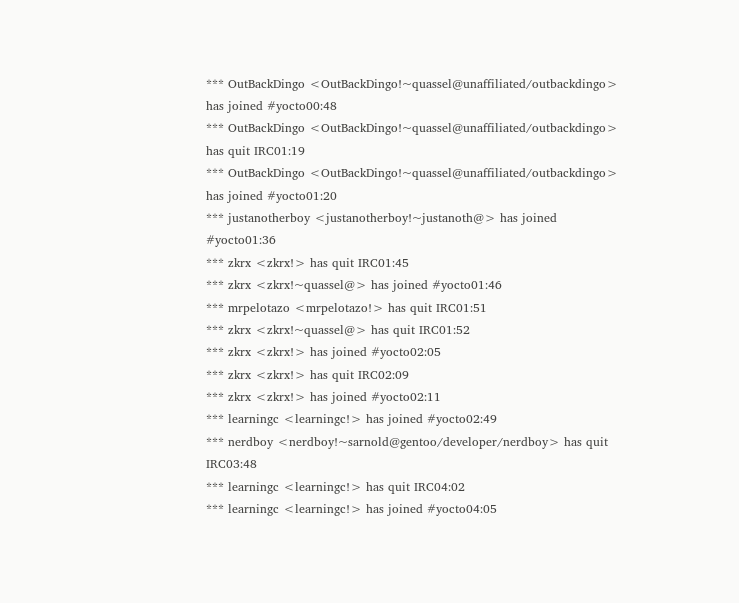*** OutBackDingo <OutBackDingo!~quassel@unaffiliated/outbackdingo> has joined #yocto00:48
*** OutBackDingo <OutBackDingo!~quassel@unaffiliated/outbackdingo> has quit IRC01:19
*** OutBackDingo <OutBackDingo!~quassel@unaffiliated/outbackdingo> has joined #yocto01:20
*** justanotherboy <justanotherboy!~justanoth@> has joined #yocto01:36
*** zkrx <zkrx!> has quit IRC01:45
*** zkrx <zkrx!~quassel@> has joined #yocto01:46
*** mrpelotazo <mrpelotazo!> has quit IRC01:51
*** zkrx <zkrx!~quassel@> has quit IRC01:52
*** zkrx <zkrx!> has joined #yocto02:05
*** zkrx <zkrx!> has quit IRC02:09
*** zkrx <zkrx!> has joined #yocto02:11
*** learningc <learningc!> has joined #yocto02:49
*** nerdboy <nerdboy!~sarnold@gentoo/developer/nerdboy> has quit IRC03:48
*** learningc <learningc!> has quit IRC04:02
*** learningc <learningc!> has joined #yocto04:05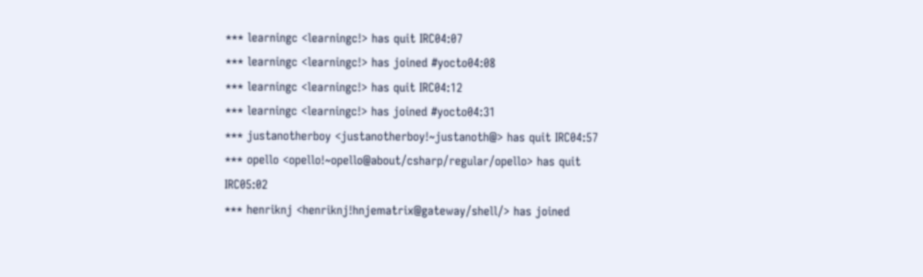*** learningc <learningc!> has quit IRC04:07
*** learningc <learningc!> has joined #yocto04:08
*** learningc <learningc!> has quit IRC04:12
*** learningc <learningc!> has joined #yocto04:31
*** justanotherboy <justanotherboy!~justanoth@> has quit IRC04:57
*** opello <opello!~opello@about/csharp/regular/opello> has quit IRC05:02
*** henriknj <henriknj!hnjematrix@gateway/shell/> has joined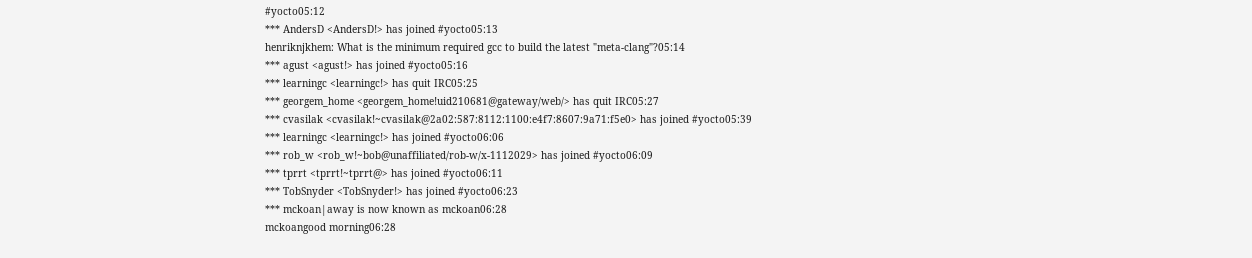#yocto05:12
*** AndersD <AndersD!> has joined #yocto05:13
henriknjkhem: What is the minimum required gcc to build the latest "meta-clang"?05:14
*** agust <agust!> has joined #yocto05:16
*** learningc <learningc!> has quit IRC05:25
*** georgem_home <georgem_home!uid210681@gateway/web/> has quit IRC05:27
*** cvasilak <cvasilak!~cvasilak@2a02:587:8112:1100:e4f7:8607:9a71:f5e0> has joined #yocto05:39
*** learningc <learningc!> has joined #yocto06:06
*** rob_w <rob_w!~bob@unaffiliated/rob-w/x-1112029> has joined #yocto06:09
*** tprrt <tprrt!~tprrt@> has joined #yocto06:11
*** TobSnyder <TobSnyder!> has joined #yocto06:23
*** mckoan|away is now known as mckoan06:28
mckoangood morning06:28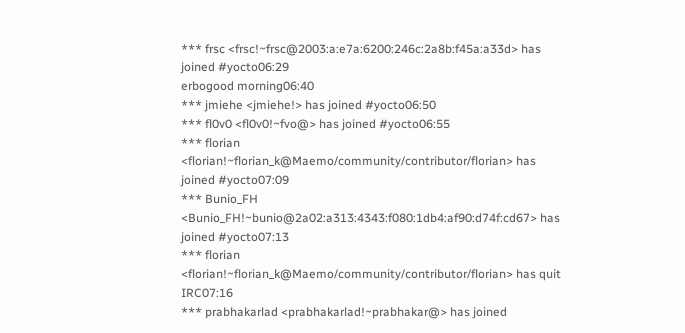*** frsc <frsc!~frsc@2003:a:e7a:6200:246c:2a8b:f45a:a33d> has joined #yocto06:29
erbogood morning06:40
*** jmiehe <jmiehe!> has joined #yocto06:50
*** fl0v0 <fl0v0!~fvo@> has joined #yocto06:55
*** florian <florian!~florian_k@Maemo/community/contributor/florian> has joined #yocto07:09
*** Bunio_FH <Bunio_FH!~bunio@2a02:a313:4343:f080:1db4:af90:d74f:cd67> has joined #yocto07:13
*** florian <florian!~florian_k@Maemo/community/contributor/florian> has quit IRC07:16
*** prabhakarlad <prabhakarlad!~prabhakar@> has joined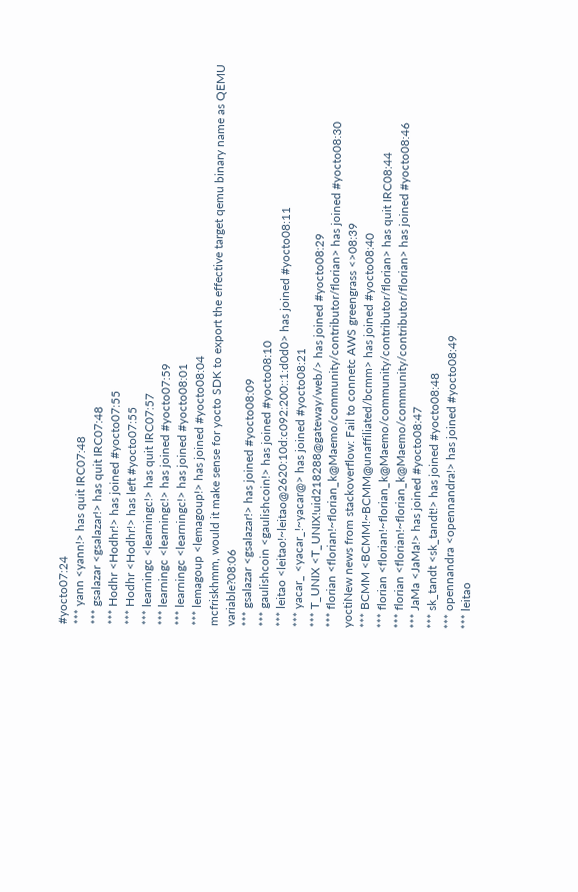#yocto07:24
*** yann <yann!> has quit IRC07:48
*** gsalazar <gsalazar!> has quit IRC07:48
*** Hodhr <Hodhr!> has joined #yocto07:55
*** Hodhr <Hodhr!> has left #yocto07:55
*** learningc <learningc!> has quit IRC07:57
*** learningc <learningc!> has joined #yocto07:59
*** learningc <learningc!> has joined #yocto08:01
*** lemagoup <lemagoup!> has joined #yocto08:04
mcfriskhmm, would it make sense for yocto SDK to export the effective target qemu binary name as QEMU variable?08:06
*** gsalazar <gsalazar!> has joined #yocto08:09
*** gaulishcoin <gaulishcoin!> has joined #yocto08:10
*** leitao <leitao!~leitao@2620:10d:c092:200::1:d0d0> has joined #yocto08:11
*** yacar_ <yacar_!~yacar@> has joined #yocto08:21
*** T_UNIX <T_UNIX!uid218288@gateway/web/> has joined #yocto08:29
*** florian <florian!~florian_k@Maemo/community/contributor/florian> has joined #yocto08:30
yoctiNew news from stackoverflow: Fail to connetc AWS greengrass <>08:39
*** BCMM <BCMM!~BCMM@unaffiliated/bcmm> has joined #yocto08:40
*** florian <florian!~florian_k@Maemo/community/contributor/florian> has quit IRC08:44
*** florian <florian!~florian_k@Maemo/community/contributor/florian> has joined #yocto08:46
*** JaMa <JaMa!> has joined #yocto08:47
*** sk_tandt <sk_tandt!> has joined #yocto08:48
*** opennandra <opennandra!> has joined #yocto08:49
*** leitao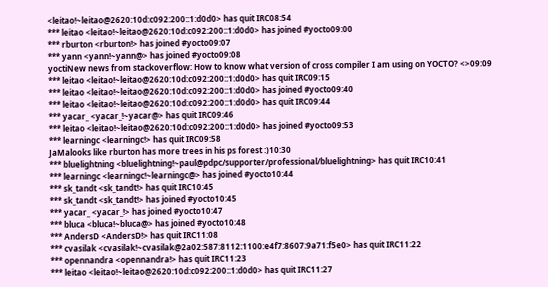<leitao!~leitao@2620:10d:c092:200::1:d0d0> has quit IRC08:54
*** leitao <leitao!~leitao@2620:10d:c092:200::1:d0d0> has joined #yocto09:00
*** rburton <rburton!> has joined #yocto09:07
*** yann <yann!~yann@> has joined #yocto09:08
yoctiNew news from stackoverflow: How to know what version of cross compiler I am using on YOCTO? <>09:09
*** leitao <leitao!~leitao@2620:10d:c092:200::1:d0d0> has quit IRC09:15
*** leitao <leitao!~leitao@2620:10d:c092:200::1:d0d0> has joined #yocto09:40
*** leitao <leitao!~leitao@2620:10d:c092:200::1:d0d0> has quit IRC09:44
*** yacar_ <yacar_!~yacar@> has quit IRC09:46
*** leitao <leitao!~leitao@2620:10d:c092:200::1:d0d0> has joined #yocto09:53
*** learningc <learningc!> has quit IRC09:58
JaMalooks like rburton has more trees in his ps forest :)10:30
*** bluelightning <bluelightning!~paul@pdpc/supporter/professional/bluelightning> has quit IRC10:41
*** learningc <learningc!~learningc@> has joined #yocto10:44
*** sk_tandt <sk_tandt!> has quit IRC10:45
*** sk_tandt <sk_tandt!> has joined #yocto10:45
*** yacar_ <yacar_!> has joined #yocto10:47
*** bluca <bluca!~bluca@> has joined #yocto10:48
*** AndersD <AndersD!> has quit IRC11:08
*** cvasilak <cvasilak!~cvasilak@2a02:587:8112:1100:e4f7:8607:9a71:f5e0> has quit IRC11:22
*** opennandra <opennandra!> has quit IRC11:23
*** leitao <leitao!~leitao@2620:10d:c092:200::1:d0d0> has quit IRC11:27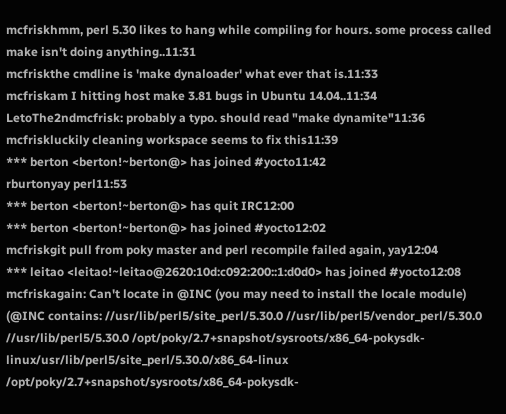mcfriskhmm, perl 5.30 likes to hang while compiling for hours. some process called make isn't doing anything..11:31
mcfriskthe cmdline is 'make dynaloader' what ever that is.11:33
mcfriskam I hitting host make 3.81 bugs in Ubuntu 14.04..11:34
LetoThe2ndmcfrisk: probably a typo. should read "make dynamite"11:36
mcfriskluckily cleaning workspace seems to fix this11:39
*** berton <berton!~berton@> has joined #yocto11:42
rburtonyay perl11:53
*** berton <berton!~berton@> has quit IRC12:00
*** berton <berton!~berton@> has joined #yocto12:02
mcfriskgit pull from poky master and perl recompile failed again, yay12:04
*** leitao <leitao!~leitao@2620:10d:c092:200::1:d0d0> has joined #yocto12:08
mcfriskagain: Can't locate in @INC (you may need to install the locale module) (@INC contains: //usr/lib/perl5/site_perl/5.30.0 //usr/lib/perl5/vendor_perl/5.30.0 //usr/lib/perl5/5.30.0 /opt/poky/2.7+snapshot/sysroots/x86_64-pokysdk-linux/usr/lib/perl5/site_perl/5.30.0/x86_64-linux /opt/poky/2.7+snapshot/sysroots/x86_64-pokysdk-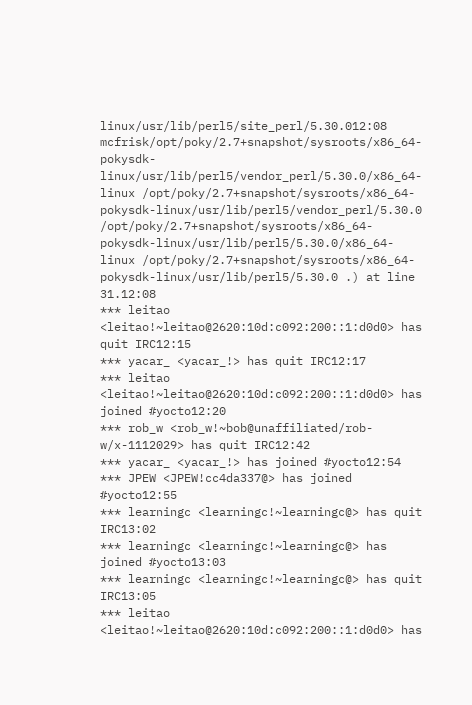linux/usr/lib/perl5/site_perl/5.30.012:08
mcfrisk/opt/poky/2.7+snapshot/sysroots/x86_64-pokysdk-linux/usr/lib/perl5/vendor_perl/5.30.0/x86_64-linux /opt/poky/2.7+snapshot/sysroots/x86_64-pokysdk-linux/usr/lib/perl5/vendor_perl/5.30.0 /opt/poky/2.7+snapshot/sysroots/x86_64-pokysdk-linux/usr/lib/perl5/5.30.0/x86_64-linux /opt/poky/2.7+snapshot/sysroots/x86_64-pokysdk-linux/usr/lib/perl5/5.30.0 .) at line 31.12:08
*** leitao <leitao!~leitao@2620:10d:c092:200::1:d0d0> has quit IRC12:15
*** yacar_ <yacar_!> has quit IRC12:17
*** leitao <leitao!~leitao@2620:10d:c092:200::1:d0d0> has joined #yocto12:20
*** rob_w <rob_w!~bob@unaffiliated/rob-w/x-1112029> has quit IRC12:42
*** yacar_ <yacar_!> has joined #yocto12:54
*** JPEW <JPEW!cc4da337@> has joined #yocto12:55
*** learningc <learningc!~learningc@> has quit IRC13:02
*** learningc <learningc!~learningc@> has joined #yocto13:03
*** learningc <learningc!~learningc@> has quit IRC13:05
*** leitao <leitao!~leitao@2620:10d:c092:200::1:d0d0> has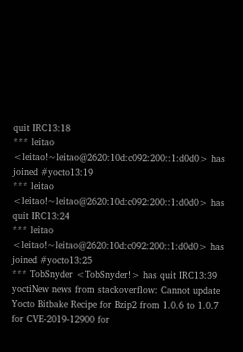quit IRC13:18
*** leitao <leitao!~leitao@2620:10d:c092:200::1:d0d0> has joined #yocto13:19
*** leitao <leitao!~leitao@2620:10d:c092:200::1:d0d0> has quit IRC13:24
*** leitao <leitao!~leitao@2620:10d:c092:200::1:d0d0> has joined #yocto13:25
*** TobSnyder <TobSnyder!> has quit IRC13:39
yoctiNew news from stackoverflow: Cannot update Yocto Bitbake Recipe for Bzip2 from 1.0.6 to 1.0.7 for CVE-2019-12900 for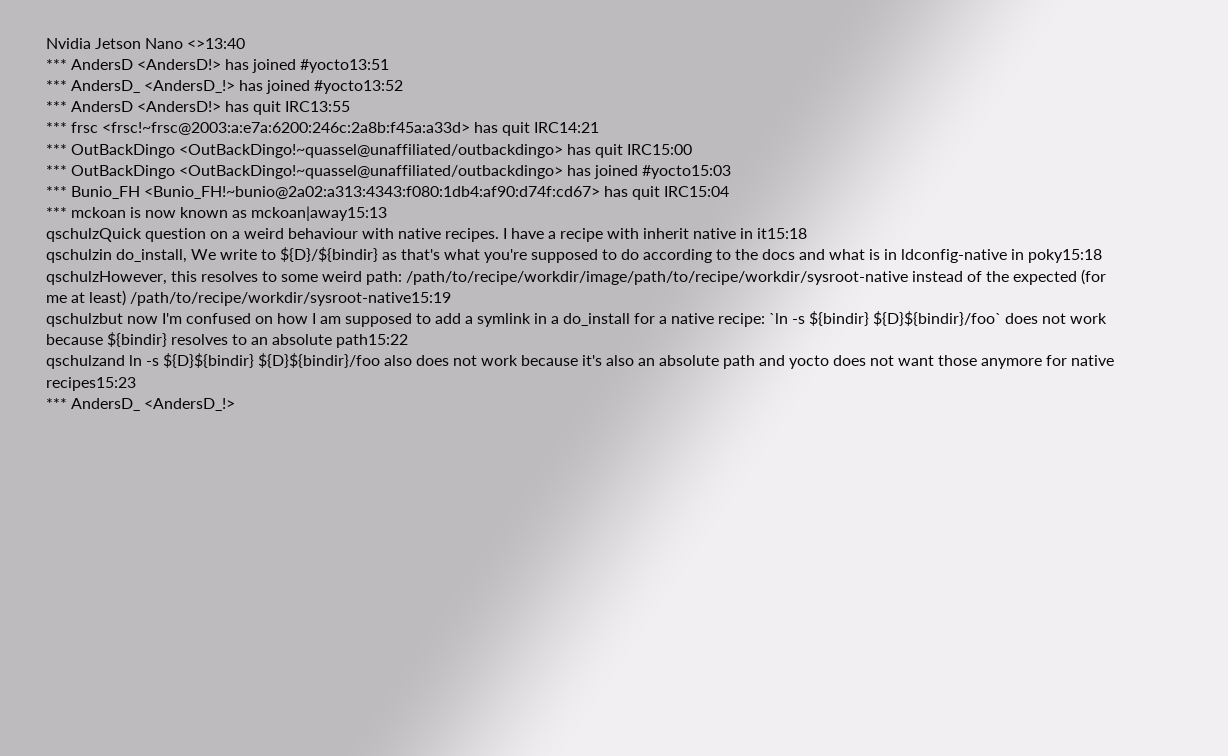Nvidia Jetson Nano <>13:40
*** AndersD <AndersD!> has joined #yocto13:51
*** AndersD_ <AndersD_!> has joined #yocto13:52
*** AndersD <AndersD!> has quit IRC13:55
*** frsc <frsc!~frsc@2003:a:e7a:6200:246c:2a8b:f45a:a33d> has quit IRC14:21
*** OutBackDingo <OutBackDingo!~quassel@unaffiliated/outbackdingo> has quit IRC15:00
*** OutBackDingo <OutBackDingo!~quassel@unaffiliated/outbackdingo> has joined #yocto15:03
*** Bunio_FH <Bunio_FH!~bunio@2a02:a313:4343:f080:1db4:af90:d74f:cd67> has quit IRC15:04
*** mckoan is now known as mckoan|away15:13
qschulzQuick question on a weird behaviour with native recipes. I have a recipe with inherit native in it15:18
qschulzin do_install, We write to ${D}/${bindir} as that's what you're supposed to do according to the docs and what is in ldconfig-native in poky15:18
qschulzHowever, this resolves to some weird path: /path/to/recipe/workdir/image/path/to/recipe/workdir/sysroot-native instead of the expected (for me at least) /path/to/recipe/workdir/sysroot-native15:19
qschulzbut now I'm confused on how I am supposed to add a symlink in a do_install for a native recipe: `ln -s ${bindir} ${D}${bindir}/foo` does not work because ${bindir} resolves to an absolute path15:22
qschulzand ln -s ${D}${bindir} ${D}${bindir}/foo also does not work because it's also an absolute path and yocto does not want those anymore for native recipes15:23
*** AndersD_ <AndersD_!>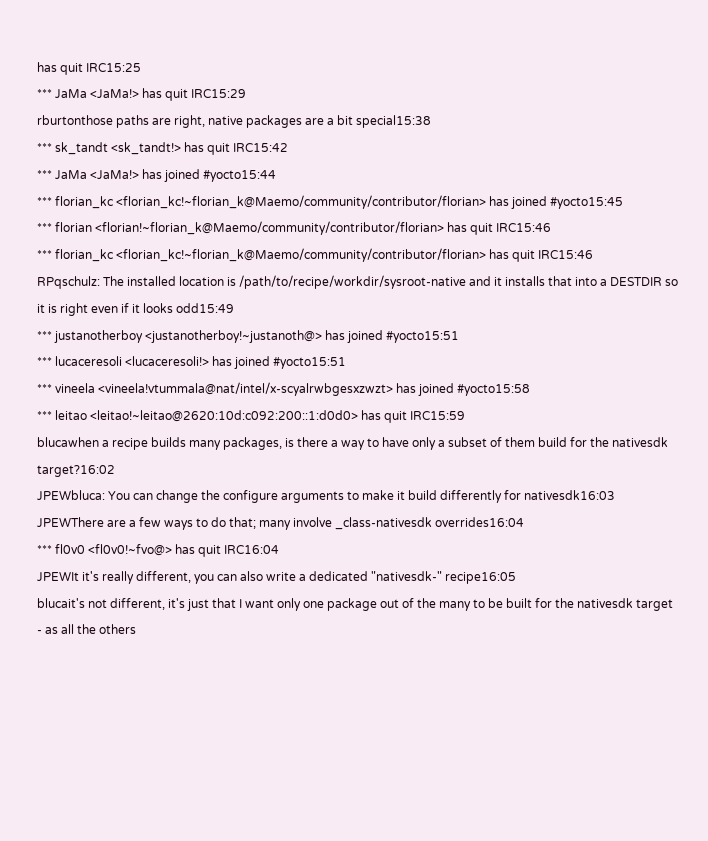has quit IRC15:25
*** JaMa <JaMa!> has quit IRC15:29
rburtonthose paths are right, native packages are a bit special15:38
*** sk_tandt <sk_tandt!> has quit IRC15:42
*** JaMa <JaMa!> has joined #yocto15:44
*** florian_kc <florian_kc!~florian_k@Maemo/community/contributor/florian> has joined #yocto15:45
*** florian <florian!~florian_k@Maemo/community/contributor/florian> has quit IRC15:46
*** florian_kc <florian_kc!~florian_k@Maemo/community/contributor/florian> has quit IRC15:46
RPqschulz: The installed location is /path/to/recipe/workdir/sysroot-native and it installs that into a DESTDIR so it is right even if it looks odd15:49
*** justanotherboy <justanotherboy!~justanoth@> has joined #yocto15:51
*** lucaceresoli <lucaceresoli!> has joined #yocto15:51
*** vineela <vineela!vtummala@nat/intel/x-scyalrwbgesxzwzt> has joined #yocto15:58
*** leitao <leitao!~leitao@2620:10d:c092:200::1:d0d0> has quit IRC15:59
blucawhen a recipe builds many packages, is there a way to have only a subset of them build for the nativesdk target?16:02
JPEWbluca: You can change the configure arguments to make it build differently for nativesdk16:03
JPEWThere are a few ways to do that; many involve _class-nativesdk overrides16:04
*** fl0v0 <fl0v0!~fvo@> has quit IRC16:04
JPEWIt it's really different, you can also write a dedicated "nativesdk-" recipe16:05
blucait's not different, it's just that I want only one package out of the many to be built for the nativesdk target - as all the others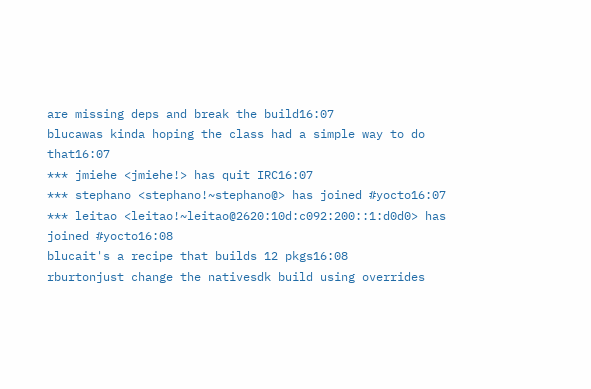are missing deps and break the build16:07
blucawas kinda hoping the class had a simple way to do that16:07
*** jmiehe <jmiehe!> has quit IRC16:07
*** stephano <stephano!~stephano@> has joined #yocto16:07
*** leitao <leitao!~leitao@2620:10d:c092:200::1:d0d0> has joined #yocto16:08
blucait's a recipe that builds 12 pkgs16:08
rburtonjust change the nativesdk build using overrides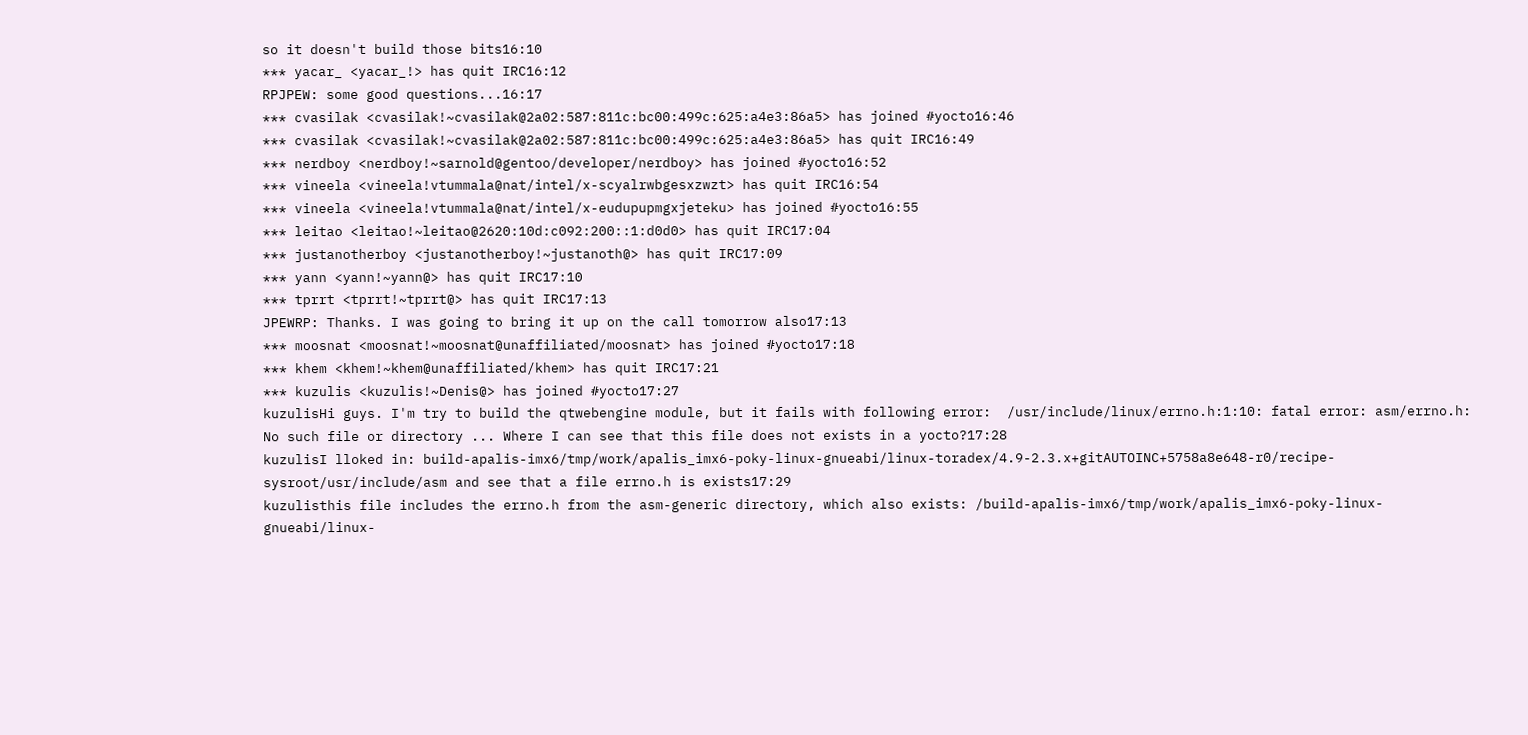so it doesn't build those bits16:10
*** yacar_ <yacar_!> has quit IRC16:12
RPJPEW: some good questions...16:17
*** cvasilak <cvasilak!~cvasilak@2a02:587:811c:bc00:499c:625:a4e3:86a5> has joined #yocto16:46
*** cvasilak <cvasilak!~cvasilak@2a02:587:811c:bc00:499c:625:a4e3:86a5> has quit IRC16:49
*** nerdboy <nerdboy!~sarnold@gentoo/developer/nerdboy> has joined #yocto16:52
*** vineela <vineela!vtummala@nat/intel/x-scyalrwbgesxzwzt> has quit IRC16:54
*** vineela <vineela!vtummala@nat/intel/x-eudupupmgxjeteku> has joined #yocto16:55
*** leitao <leitao!~leitao@2620:10d:c092:200::1:d0d0> has quit IRC17:04
*** justanotherboy <justanotherboy!~justanoth@> has quit IRC17:09
*** yann <yann!~yann@> has quit IRC17:10
*** tprrt <tprrt!~tprrt@> has quit IRC17:13
JPEWRP: Thanks. I was going to bring it up on the call tomorrow also17:13
*** moosnat <moosnat!~moosnat@unaffiliated/moosnat> has joined #yocto17:18
*** khem <khem!~khem@unaffiliated/khem> has quit IRC17:21
*** kuzulis <kuzulis!~Denis@> has joined #yocto17:27
kuzulisHi guys. I'm try to build the qtwebengine module, but it fails with following error:  /usr/include/linux/errno.h:1:10: fatal error: asm/errno.h: No such file or directory ... Where I can see that this file does not exists in a yocto?17:28
kuzulisI lloked in: build-apalis-imx6/tmp/work/apalis_imx6-poky-linux-gnueabi/linux-toradex/4.9-2.3.x+gitAUTOINC+5758a8e648-r0/recipe-sysroot/usr/include/asm and see that a file errno.h is exists17:29
kuzulisthis file includes the errno.h from the asm-generic directory, which also exists: /build-apalis-imx6/tmp/work/apalis_imx6-poky-linux-gnueabi/linux-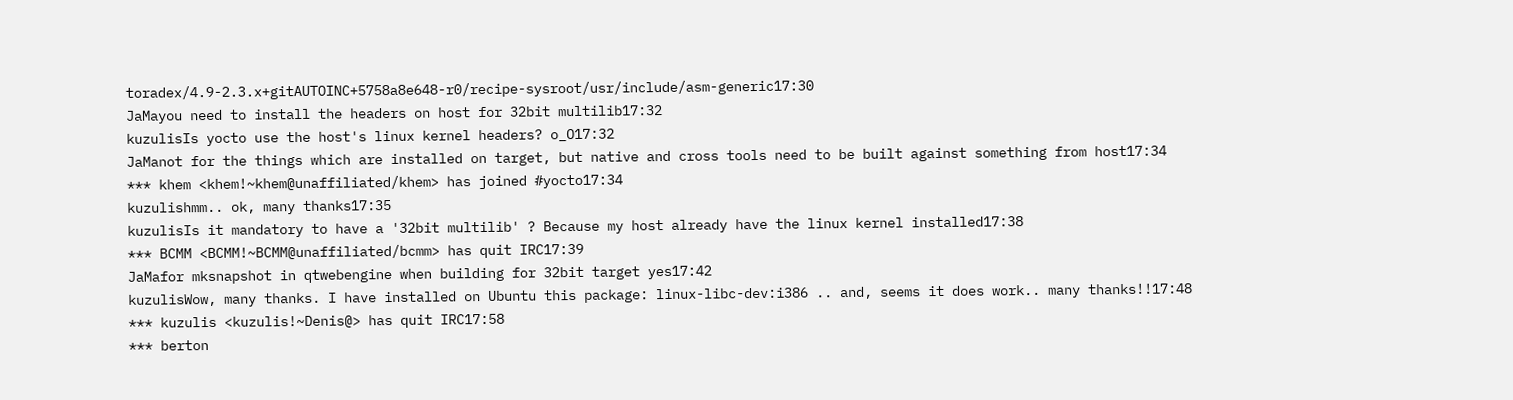toradex/4.9-2.3.x+gitAUTOINC+5758a8e648-r0/recipe-sysroot/usr/include/asm-generic17:30
JaMayou need to install the headers on host for 32bit multilib17:32
kuzulisIs yocto use the host's linux kernel headers? o_O17:32
JaManot for the things which are installed on target, but native and cross tools need to be built against something from host17:34
*** khem <khem!~khem@unaffiliated/khem> has joined #yocto17:34
kuzulishmm.. ok, many thanks17:35
kuzulisIs it mandatory to have a '32bit multilib' ? Because my host already have the linux kernel installed17:38
*** BCMM <BCMM!~BCMM@unaffiliated/bcmm> has quit IRC17:39
JaMafor mksnapshot in qtwebengine when building for 32bit target yes17:42
kuzulisWow, many thanks. I have installed on Ubuntu this package: linux-libc-dev:i386 .. and, seems it does work.. many thanks!!17:48
*** kuzulis <kuzulis!~Denis@> has quit IRC17:58
*** berton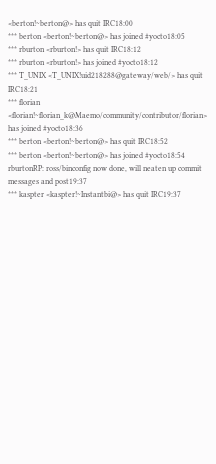<berton!~berton@> has quit IRC18:00
*** berton <berton!~berton@> has joined #yocto18:05
*** rburton <rburton!> has quit IRC18:12
*** rburton <rburton!> has joined #yocto18:12
*** T_UNIX <T_UNIX!uid218288@gateway/web/> has quit IRC18:21
*** florian <florian!~florian_k@Maemo/community/contributor/florian> has joined #yocto18:36
*** berton <berton!~berton@> has quit IRC18:52
*** berton <berton!~berton@> has joined #yocto18:54
rburtonRP: ross/binconfig now done, will neaten up commit messages and post19:37
*** kaspter <kaspter!~Instantbi@> has quit IRC19:37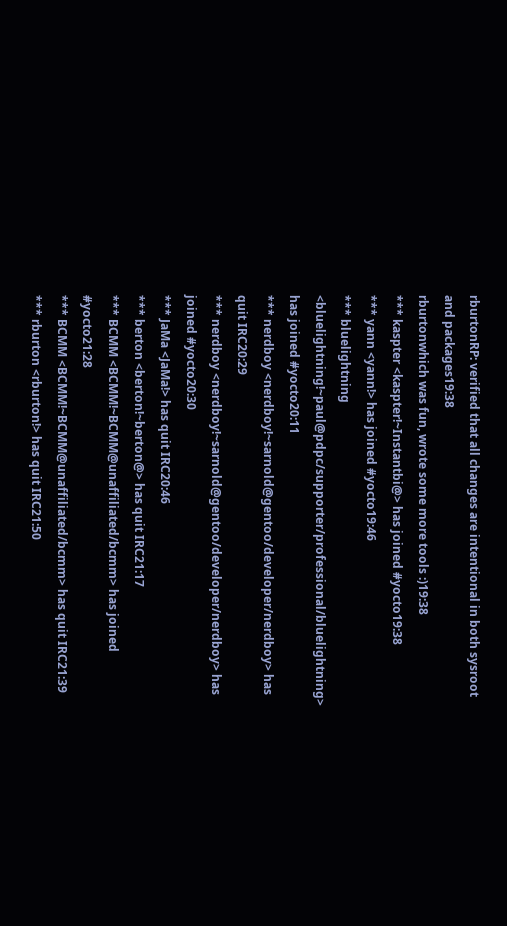rburtonRP: verified that all changes are intentional in both sysroot and packages19:38
rburtonwhich was fun, wrote some more tools :)19:38
*** kaspter <kaspter!~Instantbi@> has joined #yocto19:38
*** yann <yann!> has joined #yocto19:46
*** bluelightning <bluelightning!~paul@pdpc/supporter/professional/bluelightning> has joined #yocto20:11
*** nerdboy <nerdboy!~sarnold@gentoo/developer/nerdboy> has quit IRC20:29
*** nerdboy <nerdboy!~sarnold@gentoo/developer/nerdboy> has joined #yocto20:30
*** JaMa <JaMa!> has quit IRC20:46
*** berton <berton!~berton@> has quit IRC21:17
*** BCMM <BCMM!~BCMM@unaffiliated/bcmm> has joined #yocto21:28
*** BCMM <BCMM!~BCMM@unaffiliated/bcmm> has quit IRC21:39
*** rburton <rburton!> has quit IRC21:50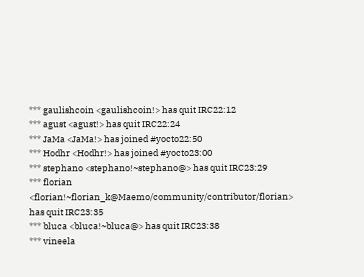*** gaulishcoin <gaulishcoin!> has quit IRC22:12
*** agust <agust!> has quit IRC22:24
*** JaMa <JaMa!> has joined #yocto22:50
*** Hodhr <Hodhr!> has joined #yocto23:00
*** stephano <stephano!~stephano@> has quit IRC23:29
*** florian <florian!~florian_k@Maemo/community/contributor/florian> has quit IRC23:35
*** bluca <bluca!~bluca@> has quit IRC23:38
*** vineela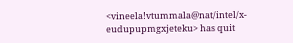<vineela!vtummala@nat/intel/x-eudupupmgxjeteku> has quit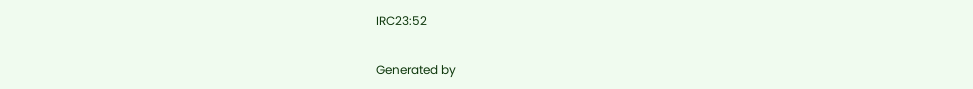IRC23:52

Generated by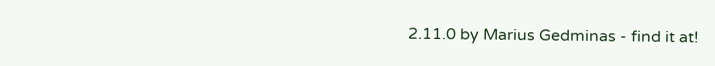2.11.0 by Marius Gedminas - find it at!